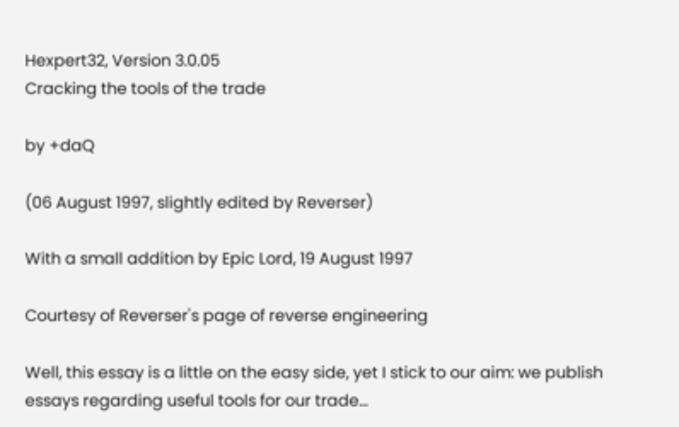Hexpert32, Version 3.0.05
Cracking the tools of the trade

by +daQ

(06 August 1997, slightly edited by Reverser)

With a small addition by Epic Lord, 19 August 1997

Courtesy of Reverser's page of reverse engineering

Well, this essay is a little on the easy side, yet I stick to our aim: we publish essays regarding useful tools for our trade...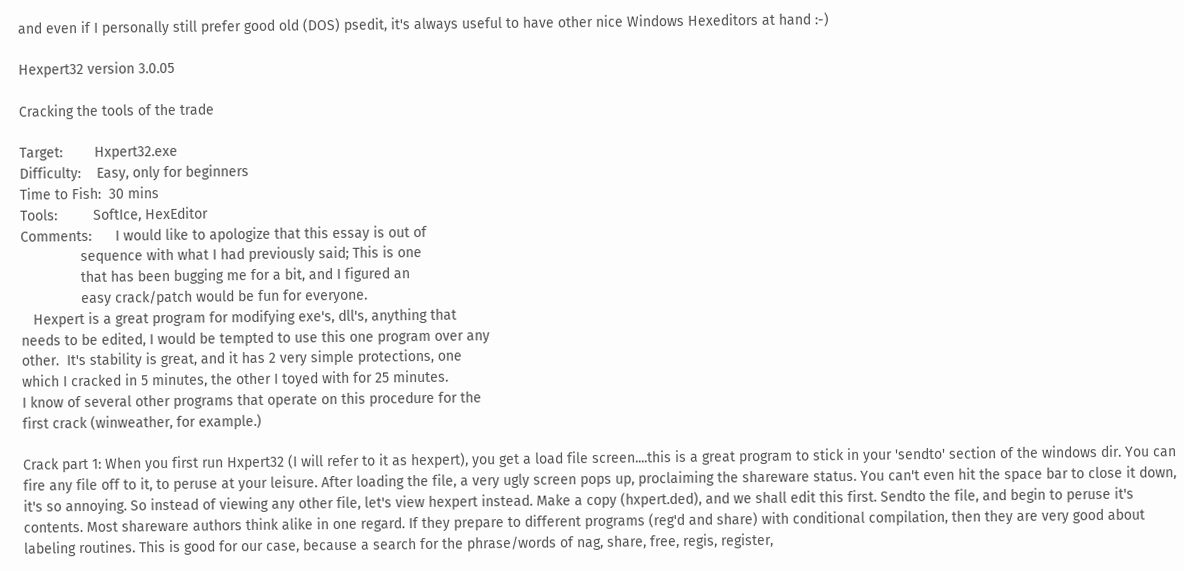and even if I personally still prefer good old (DOS) psedit, it's always useful to have other nice Windows Hexeditors at hand :-)

Hexpert32 version 3.0.05

Cracking the tools of the trade

Target:        Hxpert32.exe
Difficulty:    Easy, only for beginners
Time to Fish:  30 mins
Tools:         SoftIce, HexEditor
Comments:      I would like to apologize that this essay is out of
               sequence with what I had previously said; This is one
               that has been bugging me for a bit, and I figured an
               easy crack/patch would be fun for everyone.
   Hexpert is a great program for modifying exe's, dll's, anything that
needs to be edited, I would be tempted to use this one program over any
other.  It's stability is great, and it has 2 very simple protections, one
which I cracked in 5 minutes, the other I toyed with for 25 minutes.
I know of several other programs that operate on this procedure for the
first crack (winweather, for example.)

Crack part 1: When you first run Hxpert32 (I will refer to it as hexpert), you get a load file screen....this is a great program to stick in your 'sendto' section of the windows dir. You can fire any file off to it, to peruse at your leisure. After loading the file, a very ugly screen pops up, proclaiming the shareware status. You can't even hit the space bar to close it down, it's so annoying. So instead of viewing any other file, let's view hexpert instead. Make a copy (hxpert.ded), and we shall edit this first. Sendto the file, and begin to peruse it's contents. Most shareware authors think alike in one regard. If they prepare to different programs (reg'd and share) with conditional compilation, then they are very good about labeling routines. This is good for our case, because a search for the phrase/words of nag, share, free, regis, register,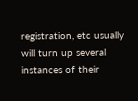registration, etc usually will turn up several instances of their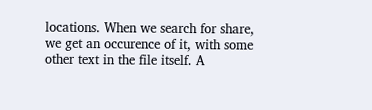locations. When we search for share, we get an occurence of it, with some other text in the file itself. A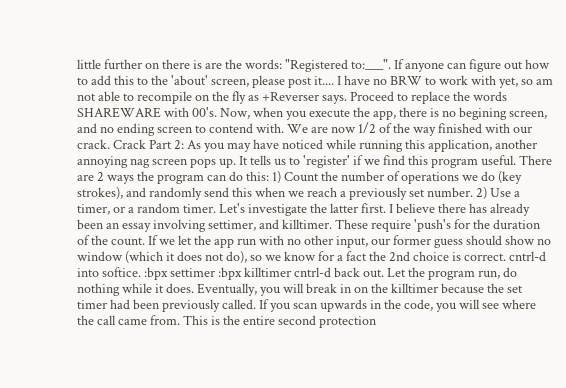little further on there is are the words: "Registered to:___". If anyone can figure out how to add this to the 'about' screen, please post it.... I have no BRW to work with yet, so am not able to recompile on the fly as +Reverser says. Proceed to replace the words SHAREWARE with 00's. Now, when you execute the app, there is no begining screen, and no ending screen to contend with. We are now 1/2 of the way finished with our crack. Crack Part 2: As you may have noticed while running this application, another annoying nag screen pops up. It tells us to 'register' if we find this program useful. There are 2 ways the program can do this: 1) Count the number of operations we do (key strokes), and randomly send this when we reach a previously set number. 2) Use a timer, or a random timer. Let's investigate the latter first. I believe there has already been an essay involving settimer, and killtimer. These require 'push's for the duration of the count. If we let the app run with no other input, our former guess should show no window (which it does not do), so we know for a fact the 2nd choice is correct. cntrl-d into softice. :bpx settimer :bpx killtimer cntrl-d back out. Let the program run, do nothing while it does. Eventually, you will break in on the killtimer because the set timer had been previously called. If you scan upwards in the code, you will see where the call came from. This is the entire second protection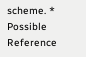scheme. * Possible Reference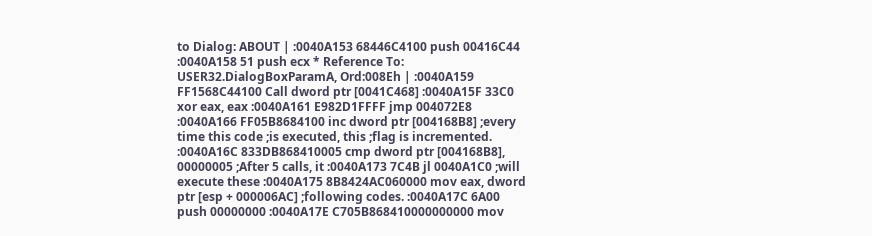to Dialog: ABOUT | :0040A153 68446C4100 push 00416C44 :0040A158 51 push ecx * Reference To: USER32.DialogBoxParamA, Ord:008Eh | :0040A159 FF1568C44100 Call dword ptr [0041C468] :0040A15F 33C0 xor eax, eax :0040A161 E982D1FFFF jmp 004072E8 :0040A166 FF05B8684100 inc dword ptr [004168B8] ;every time this code ;is executed, this ;flag is incremented. :0040A16C 833DB868410005 cmp dword ptr [004168B8], 00000005 ;After 5 calls, it :0040A173 7C4B jl 0040A1C0 ;will execute these :0040A175 8B8424AC060000 mov eax, dword ptr [esp + 000006AC] ;following codes. :0040A17C 6A00 push 00000000 :0040A17E C705B868410000000000 mov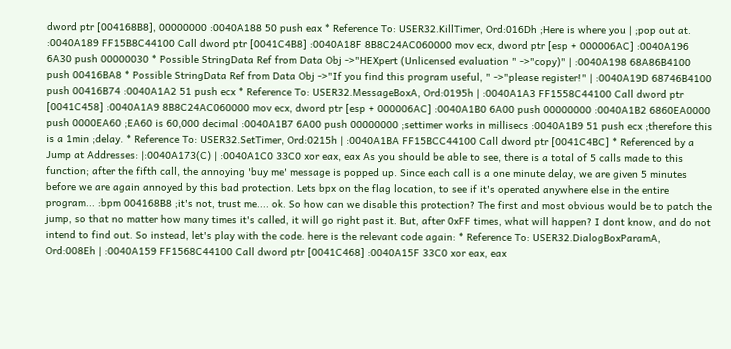dword ptr [004168B8], 00000000 :0040A188 50 push eax * Reference To: USER32.KillTimer, Ord:016Dh ;Here is where you | ;pop out at. :0040A189 FF15B8C44100 Call dword ptr [0041C4B8] :0040A18F 8B8C24AC060000 mov ecx, dword ptr [esp + 000006AC] :0040A196 6A30 push 00000030 * Possible StringData Ref from Data Obj ->"HEXpert (Unlicensed evaluation " ->"copy)" | :0040A198 68A86B4100 push 00416BA8 * Possible StringData Ref from Data Obj ->"If you find this program useful, " ->"please register!" | :0040A19D 68746B4100 push 00416B74 :0040A1A2 51 push ecx * Reference To: USER32.MessageBoxA, Ord:0195h | :0040A1A3 FF1558C44100 Call dword ptr [0041C458] :0040A1A9 8B8C24AC060000 mov ecx, dword ptr [esp + 000006AC] :0040A1B0 6A00 push 00000000 :0040A1B2 6860EA0000 push 0000EA60 ;EA60 is 60,000 decimal :0040A1B7 6A00 push 00000000 ;settimer works in millisecs :0040A1B9 51 push ecx ;therefore this is a 1min ;delay. * Reference To: USER32.SetTimer, Ord:0215h | :0040A1BA FF15BCC44100 Call dword ptr [0041C4BC] * Referenced by a Jump at Addresses: |:0040A173(C) | :0040A1C0 33C0 xor eax, eax As you should be able to see, there is a total of 5 calls made to this function; after the fifth call, the annoying 'buy me' message is popped up. Since each call is a one minute delay, we are given 5 minutes before we are again annoyed by this bad protection. Lets bpx on the flag location, to see if it's operated anywhere else in the entire program... :bpm 004168B8 ;it's not, trust me.... ok. So how can we disable this protection? The first and most obvious would be to patch the jump, so that no matter how many times it's called, it will go right past it. But, after 0xFF times, what will happen? I dont know, and do not intend to find out. So instead, let's play with the code. here is the relevant code again: * Reference To: USER32.DialogBoxParamA, Ord:008Eh | :0040A159 FF1568C44100 Call dword ptr [0041C468] :0040A15F 33C0 xor eax, eax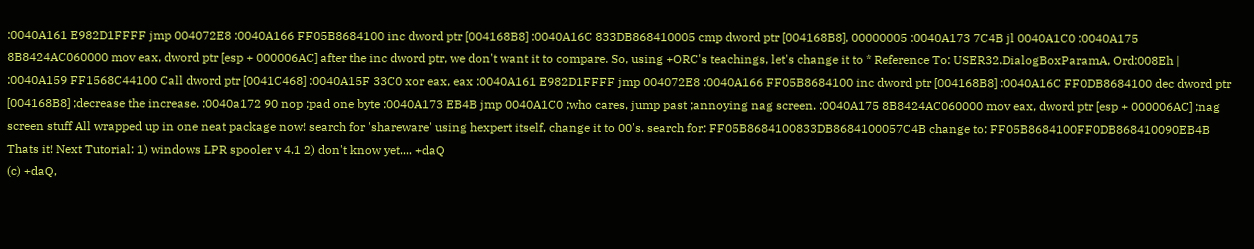:0040A161 E982D1FFFF jmp 004072E8 :0040A166 FF05B8684100 inc dword ptr [004168B8] :0040A16C 833DB868410005 cmp dword ptr [004168B8], 00000005 :0040A173 7C4B jl 0040A1C0 :0040A175 8B8424AC060000 mov eax, dword ptr [esp + 000006AC] after the inc dword ptr, we don't want it to compare. So, using +ORC's teachings, let's change it to * Reference To: USER32.DialogBoxParamA, Ord:008Eh | :0040A159 FF1568C44100 Call dword ptr [0041C468] :0040A15F 33C0 xor eax, eax :0040A161 E982D1FFFF jmp 004072E8 :0040A166 FF05B8684100 inc dword ptr [004168B8] :0040A16C FF0DB8684100 dec dword ptr [004168B8] ;decrease the increase. :0040a172 90 nop ;pad one byte :0040A173 EB4B jmp 0040A1C0 ;who cares, jump past ;annoying nag screen. :0040A175 8B8424AC060000 mov eax, dword ptr [esp + 000006AC] ;nag screen stuff All wrapped up in one neat package now! search for 'shareware' using hexpert itself, change it to 00's. search for: FF05B8684100833DB8684100057C4B change to: FF05B8684100FF0DB868410090EB4B Thats it! Next Tutorial: 1) windows LPR spooler v 4.1 2) don't know yet.... +daQ
(c) +daQ,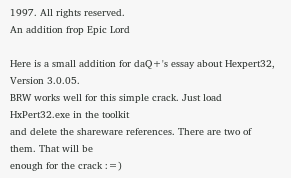1997. All rights reserved.
An addition frop Epic Lord

Here is a small addition for daQ+'s essay about Hexpert32, Version 3.0.05.
BRW works well for this simple crack. Just load HxPert32.exe in the toolkit
and delete the shareware references. There are two of them. That will be
enough for the crack :=)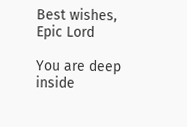Best wishes, Epic Lord

You are deep inside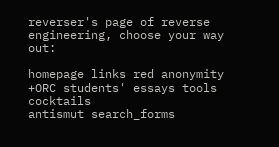reverser's page of reverse engineering, choose your way out:

homepage links red anonymity +ORC students' essays tools cocktails
antismut search_forms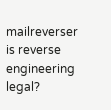mailreverser
is reverse engineering legal?